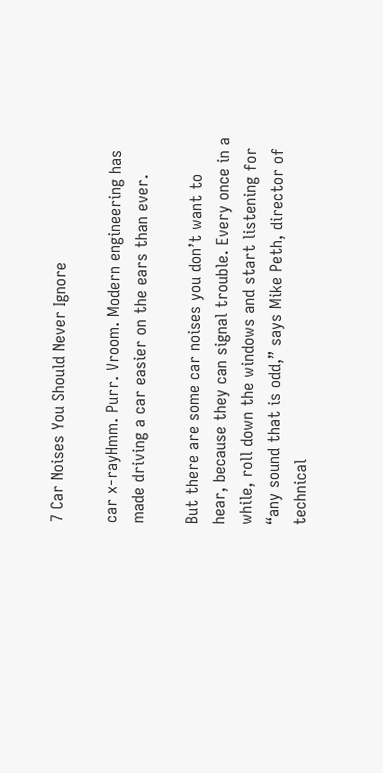7 Car Noises You Should Never Ignore

car x-rayHmm. Purr. Vroom. Modern engineering has made driving a car easier on the ears than ever.

But there are some car noises you don’t want to hear, because they can signal trouble. Every once in a while, roll down the windows and start listening for “any sound that is odd,” says Mike Peth, director of technical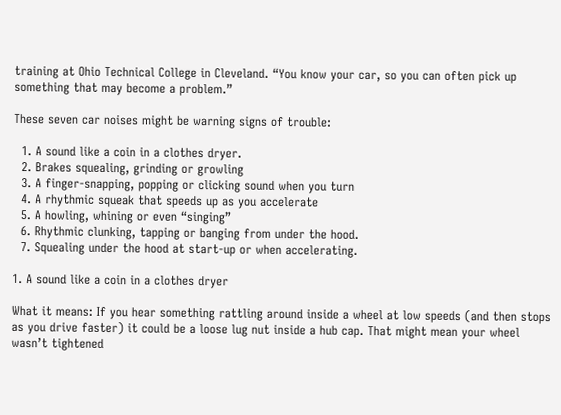training at Ohio Technical College in Cleveland. “You know your car, so you can often pick up something that may become a problem.”

These seven car noises might be warning signs of trouble:

  1. A sound like a coin in a clothes dryer.
  2. Brakes squealing, grinding or growling
  3. A finger-snapping, popping or clicking sound when you turn
  4. A rhythmic squeak that speeds up as you accelerate
  5. A howling, whining or even “singing”
  6. Rhythmic clunking, tapping or banging from under the hood.
  7. Squealing under the hood at start-up or when accelerating.

1. A sound like a coin in a clothes dryer

What it means: If you hear something rattling around inside a wheel at low speeds (and then stops as you drive faster) it could be a loose lug nut inside a hub cap. That might mean your wheel wasn’t tightened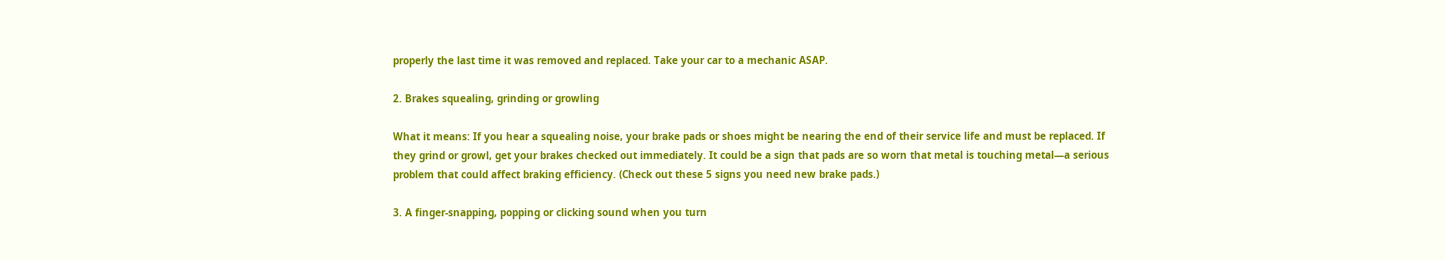properly the last time it was removed and replaced. Take your car to a mechanic ASAP.

2. Brakes squealing, grinding or growling

What it means: If you hear a squealing noise, your brake pads or shoes might be nearing the end of their service life and must be replaced. If they grind or growl, get your brakes checked out immediately. It could be a sign that pads are so worn that metal is touching metal—a serious problem that could affect braking efficiency. (Check out these 5 signs you need new brake pads.)

3. A finger-snapping, popping or clicking sound when you turn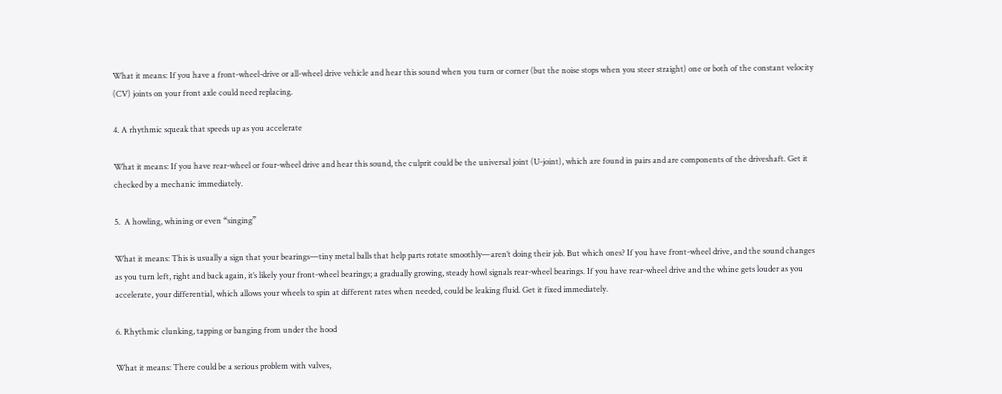What it means: If you have a front-wheel-drive or all-wheel drive vehicle and hear this sound when you turn or corner (but the noise stops when you steer straight) one or both of the constant velocity (CV) joints on your front axle could need replacing.

4. A rhythmic squeak that speeds up as you accelerate

What it means: If you have rear-wheel or four-wheel drive and hear this sound, the culprit could be the universal joint (U-joint), which are found in pairs and are components of the driveshaft. Get it checked by a mechanic immediately.

5.  A howling, whining or even “singing”

What it means: This is usually a sign that your bearings—tiny metal balls that help parts rotate smoothly—aren’t doing their job. But which ones? If you have front-wheel drive, and the sound changes as you turn left, right and back again, it’s likely your front-wheel bearings; a gradually growing, steady howl signals rear-wheel bearings. If you have rear-wheel drive and the whine gets louder as you accelerate, your differential, which allows your wheels to spin at different rates when needed, could be leaking fluid. Get it fixed immediately.

6. Rhythmic clunking, tapping or banging from under the hood

What it means: There could be a serious problem with valves,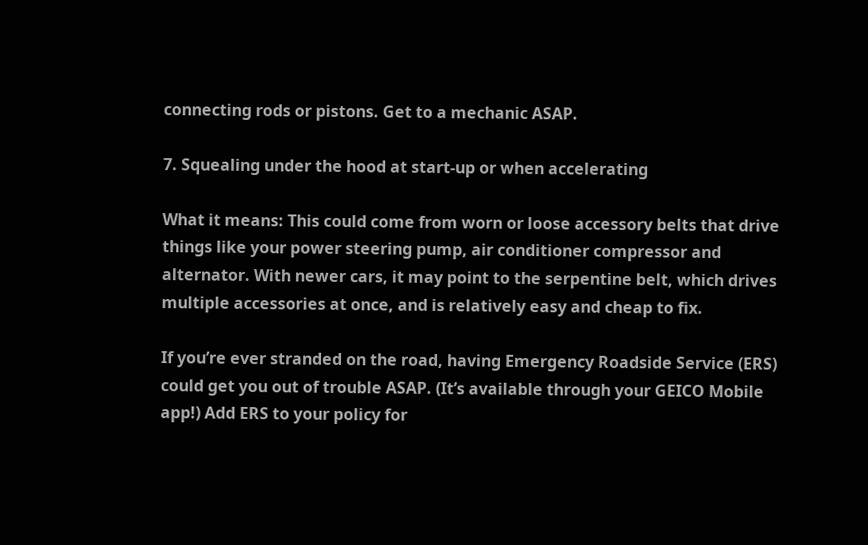connecting rods or pistons. Get to a mechanic ASAP.

7. Squealing under the hood at start-up or when accelerating

What it means: This could come from worn or loose accessory belts that drive things like your power steering pump, air conditioner compressor and alternator. With newer cars, it may point to the serpentine belt, which drives multiple accessories at once, and is relatively easy and cheap to fix.

If you’re ever stranded on the road, having Emergency Roadside Service (ERS) could get you out of trouble ASAP. (It’s available through your GEICO Mobile app!) Add ERS to your policy for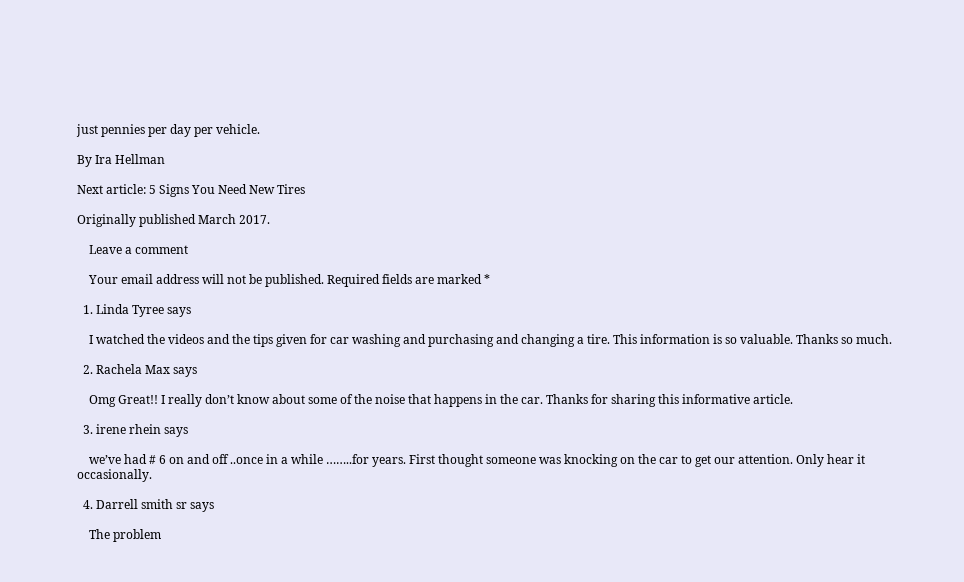just pennies per day per vehicle.

By Ira Hellman

Next article: 5 Signs You Need New Tires

Originally published March 2017.

    Leave a comment

    Your email address will not be published. Required fields are marked *

  1. Linda Tyree says

    I watched the videos and the tips given for car washing and purchasing and changing a tire. This information is so valuable. Thanks so much.

  2. Rachela Max says

    Omg Great!! I really don’t know about some of the noise that happens in the car. Thanks for sharing this informative article.

  3. irene rhein says

    we’ve had # 6 on and off ..once in a while ……..for years. First thought someone was knocking on the car to get our attention. Only hear it occasionally.

  4. Darrell smith sr says

    The problem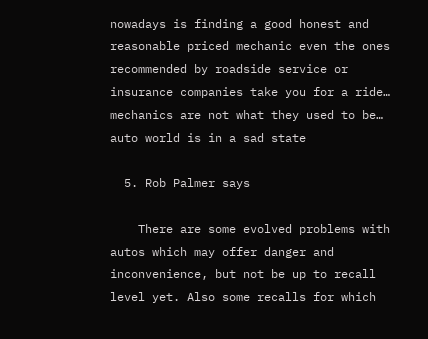nowadays is finding a good honest and reasonable priced mechanic even the ones recommended by roadside service or insurance companies take you for a ride… mechanics are not what they used to be… auto world is in a sad state

  5. Rob Palmer says

    There are some evolved problems with autos which may offer danger and inconvenience, but not be up to recall level yet. Also some recalls for which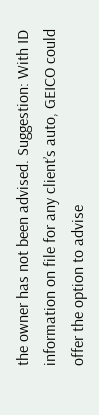the owner has not been advised. Suggestion: With ID information on file for any client’s auto, GEICO could offer the option to advise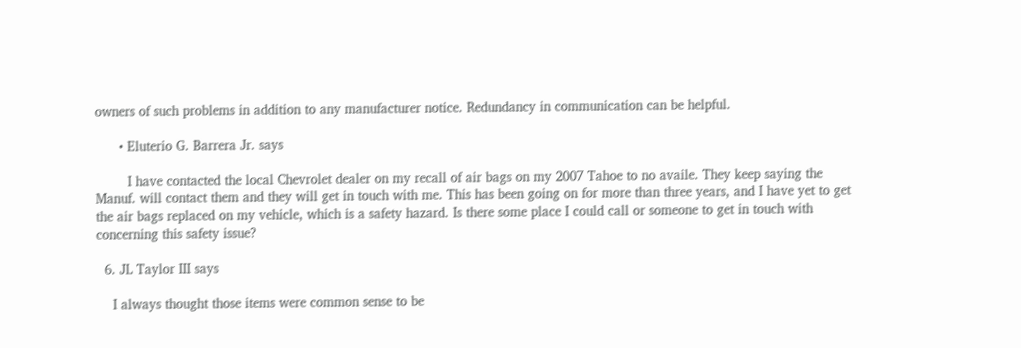owners of such problems in addition to any manufacturer notice. Redundancy in communication can be helpful.

      • Eluterio G. Barrera Jr. says

        I have contacted the local Chevrolet dealer on my recall of air bags on my 2007 Tahoe to no availe. They keep saying the Manuf. will contact them and they will get in touch with me. This has been going on for more than three years, and I have yet to get the air bags replaced on my vehicle, which is a safety hazard. Is there some place I could call or someone to get in touch with concerning this safety issue?

  6. JL Taylor III says

    I always thought those items were common sense to be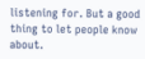listening for. But a good thing to let people know about.